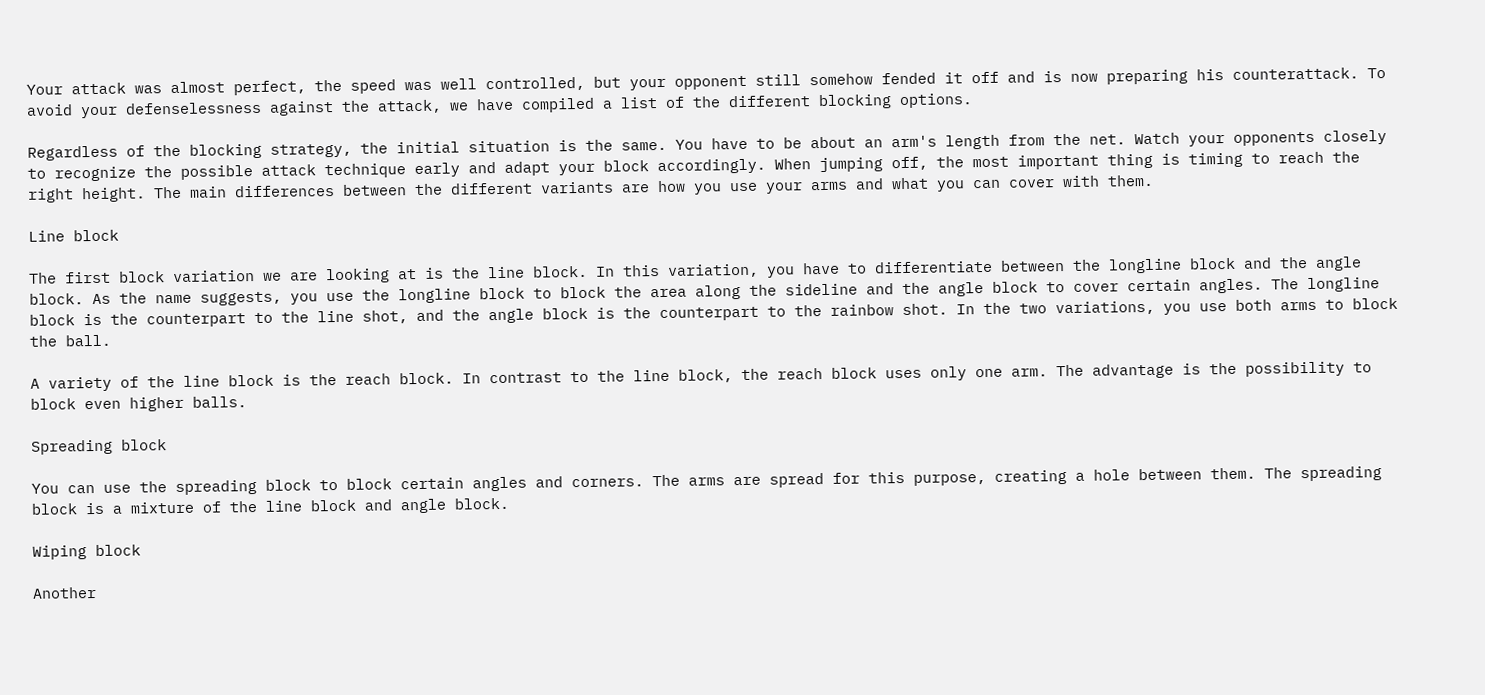Your attack was almost perfect, the speed was well controlled, but your opponent still somehow fended it off and is now preparing his counterattack. To avoid your defenselessness against the attack, we have compiled a list of the different blocking options.

Regardless of the blocking strategy, the initial situation is the same. You have to be about an arm's length from the net. Watch your opponents closely to recognize the possible attack technique early and adapt your block accordingly. When jumping off, the most important thing is timing to reach the right height. The main differences between the different variants are how you use your arms and what you can cover with them.

Line block

The first block variation we are looking at is the line block. In this variation, you have to differentiate between the longline block and the angle block. As the name suggests, you use the longline block to block the area along the sideline and the angle block to cover certain angles. The longline block is the counterpart to the line shot, and the angle block is the counterpart to the rainbow shot. In the two variations, you use both arms to block the ball.

A variety of the line block is the reach block. In contrast to the line block, the reach block uses only one arm. The advantage is the possibility to block even higher balls.

Spreading block

You can use the spreading block to block certain angles and corners. The arms are spread for this purpose, creating a hole between them. The spreading block is a mixture of the line block and angle block.

Wiping block

Another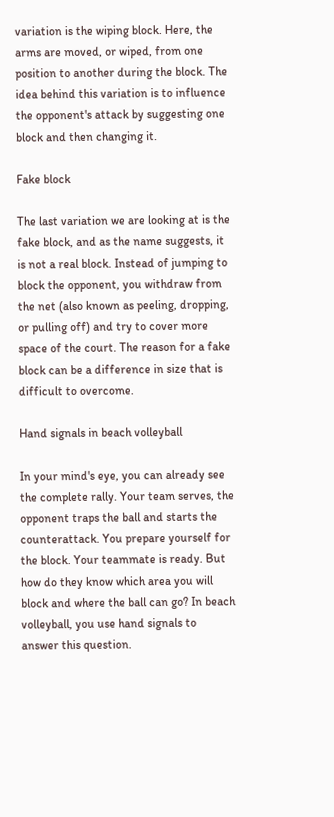variation is the wiping block. Here, the arms are moved, or wiped, from one position to another during the block. The idea behind this variation is to influence the opponent's attack by suggesting one block and then changing it.

Fake block

The last variation we are looking at is the fake block, and as the name suggests, it is not a real block. Instead of jumping to block the opponent, you withdraw from the net (also known as peeling, dropping, or pulling off) and try to cover more space of the court. The reason for a fake block can be a difference in size that is difficult to overcome.

Hand signals in beach volleyball

In your mind's eye, you can already see the complete rally. Your team serves, the opponent traps the ball and starts the counterattack. You prepare yourself for the block. Your teammate is ready. But how do they know which area you will block and where the ball can go? In beach volleyball, you use hand signals to answer this question.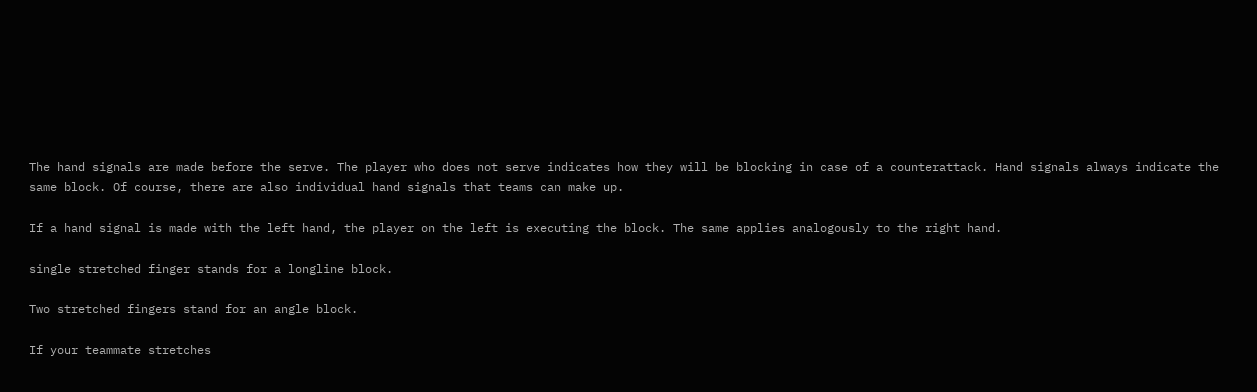The hand signals are made before the serve. The player who does not serve indicates how they will be blocking in case of a counterattack. Hand signals always indicate the same block. Of course, there are also individual hand signals that teams can make up.

If a hand signal is made with the left hand, the player on the left is executing the block. The same applies analogously to the right hand.

single stretched finger stands for a longline block.

Two stretched fingers stand for an angle block.

If your teammate stretches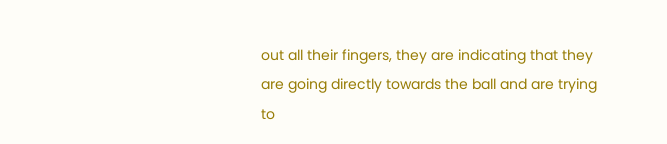out all their fingers, they are indicating that they are going directly towards the ball and are trying to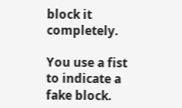block it completely.

You use a fist to indicate a fake block.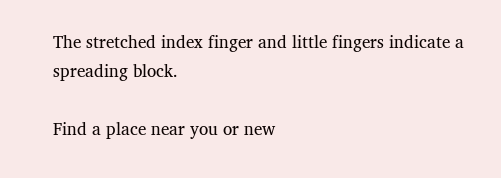The stretched index finger and little fingers indicate a spreading block.

Find a place near you or new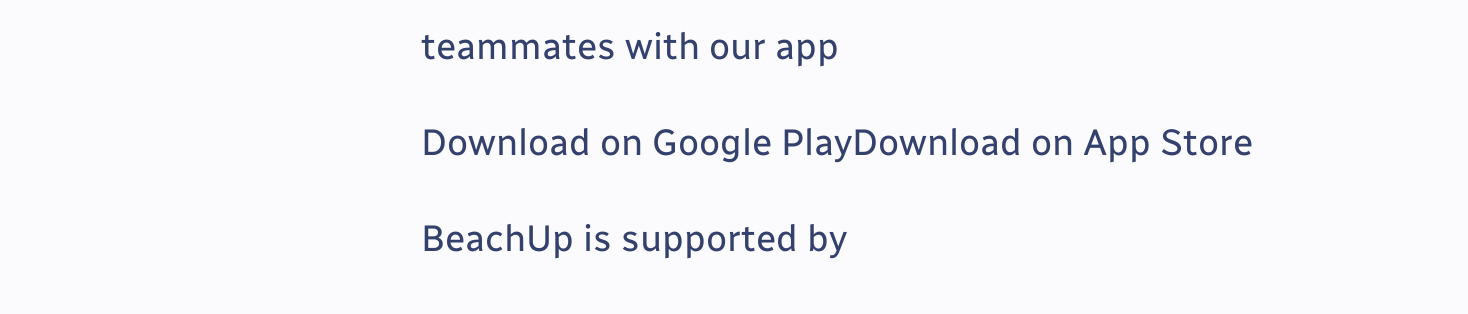teammates with our app

Download on Google PlayDownload on App Store

BeachUp is supported by